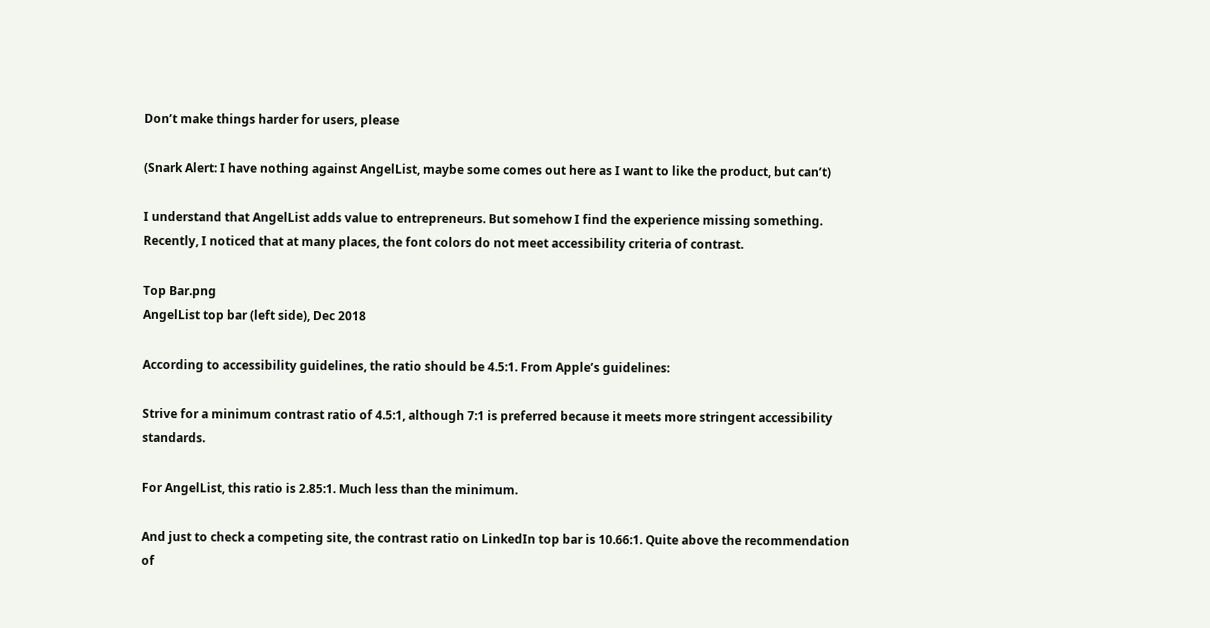Don’t make things harder for users, please

(Snark Alert: I have nothing against AngelList, maybe some comes out here as I want to like the product, but can’t)

I understand that AngelList adds value to entrepreneurs. But somehow I find the experience missing something. Recently, I noticed that at many places, the font colors do not meet accessibility criteria of contrast.

Top Bar.png
AngelList top bar (left side), Dec 2018

According to accessibility guidelines, the ratio should be 4.5:1. From Apple’s guidelines:

Strive for a minimum contrast ratio of 4.5:1, although 7:1 is preferred because it meets more stringent accessibility standards.

For AngelList, this ratio is 2.85:1. Much less than the minimum.

And just to check a competing site, the contrast ratio on LinkedIn top bar is 10.66:1. Quite above the recommendation of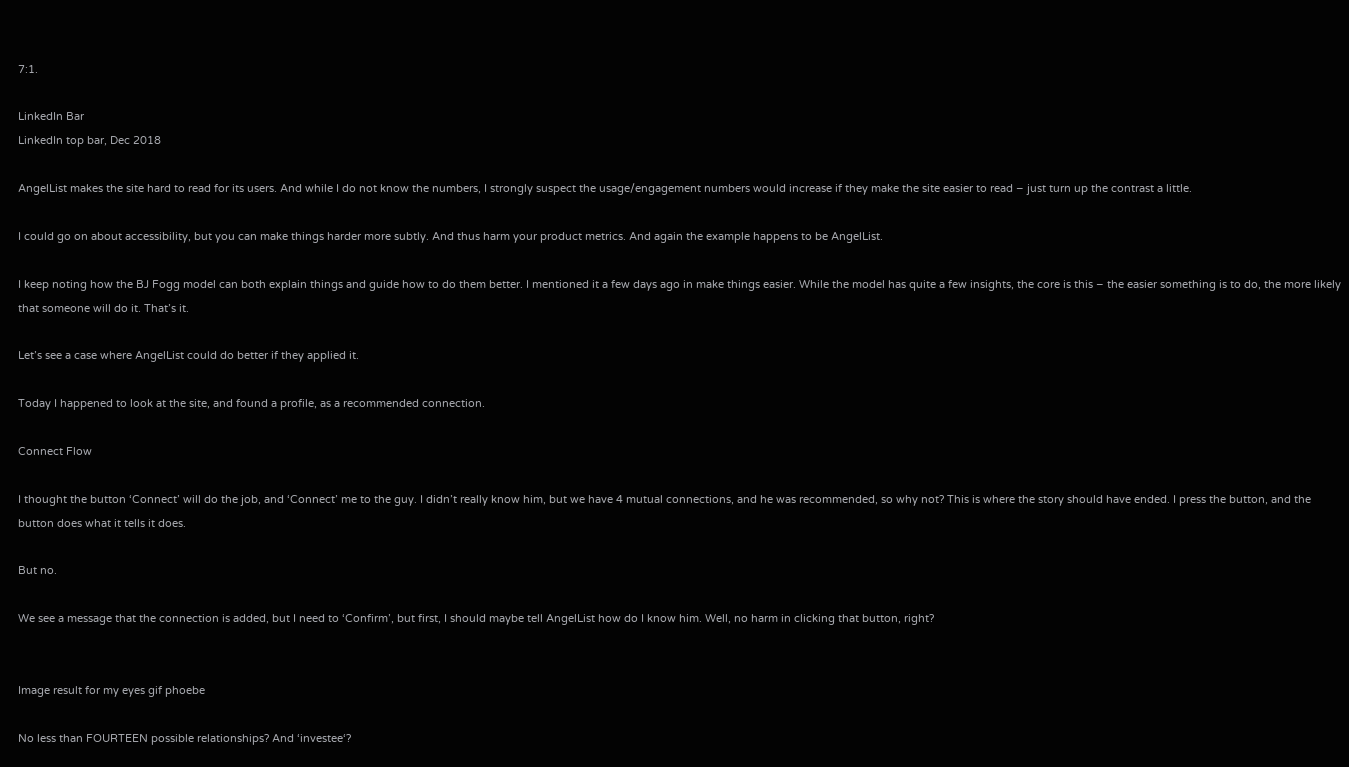7:1.

LinkedIn Bar
LinkedIn top bar, Dec 2018

AngelList makes the site hard to read for its users. And while I do not know the numbers, I strongly suspect the usage/engagement numbers would increase if they make the site easier to read – just turn up the contrast a little.

I could go on about accessibility, but you can make things harder more subtly. And thus harm your product metrics. And again the example happens to be AngelList.

I keep noting how the BJ Fogg model can both explain things and guide how to do them better. I mentioned it a few days ago in make things easier. While the model has quite a few insights, the core is this – the easier something is to do, the more likely that someone will do it. That’s it.

Let’s see a case where AngelList could do better if they applied it.

Today I happened to look at the site, and found a profile, as a recommended connection.

Connect Flow

I thought the button ‘Connect’ will do the job, and ‘Connect’ me to the guy. I didn’t really know him, but we have 4 mutual connections, and he was recommended, so why not? This is where the story should have ended. I press the button, and the button does what it tells it does.

But no.

We see a message that the connection is added, but I need to ‘Confirm’, but first, I should maybe tell AngelList how do I know him. Well, no harm in clicking that button, right?


Image result for my eyes gif phoebe

No less than FOURTEEN possible relationships? And ‘investee‘?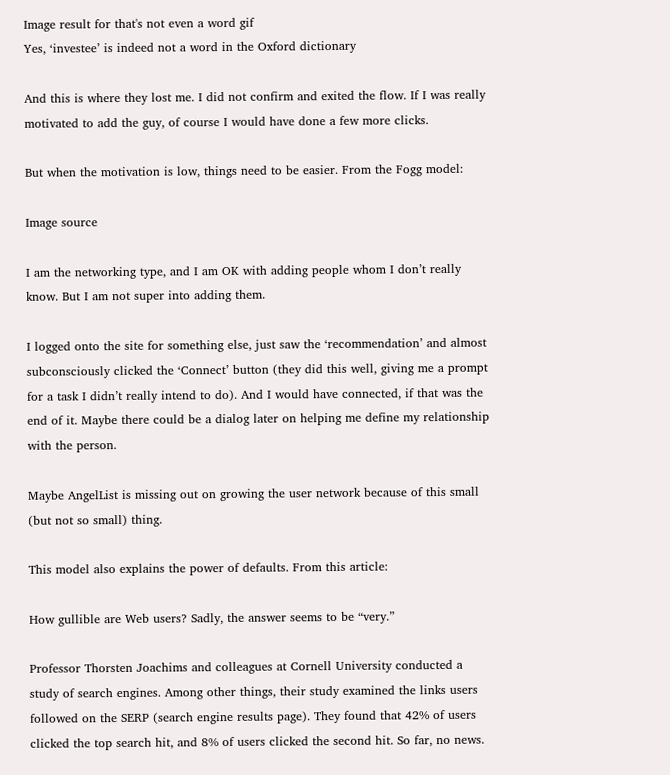Image result for that's not even a word gif
Yes, ‘investee’ is indeed not a word in the Oxford dictionary

And this is where they lost me. I did not confirm and exited the flow. If I was really motivated to add the guy, of course I would have done a few more clicks.

But when the motivation is low, things need to be easier. From the Fogg model:

Image source

I am the networking type, and I am OK with adding people whom I don’t really know. But I am not super into adding them.

I logged onto the site for something else, just saw the ‘recommendation’ and almost subconsciously clicked the ‘Connect’ button (they did this well, giving me a prompt for a task I didn’t really intend to do). And I would have connected, if that was the end of it. Maybe there could be a dialog later on helping me define my relationship with the person.

Maybe AngelList is missing out on growing the user network because of this small (but not so small) thing.

This model also explains the power of defaults. From this article:

How gullible are Web users? Sadly, the answer seems to be “very.”

Professor Thorsten Joachims and colleagues at Cornell University conducted a study of search engines. Among other things, their study examined the links users followed on the SERP (search engine results page). They found that 42% of users clicked the top search hit, and 8% of users clicked the second hit. So far, no news.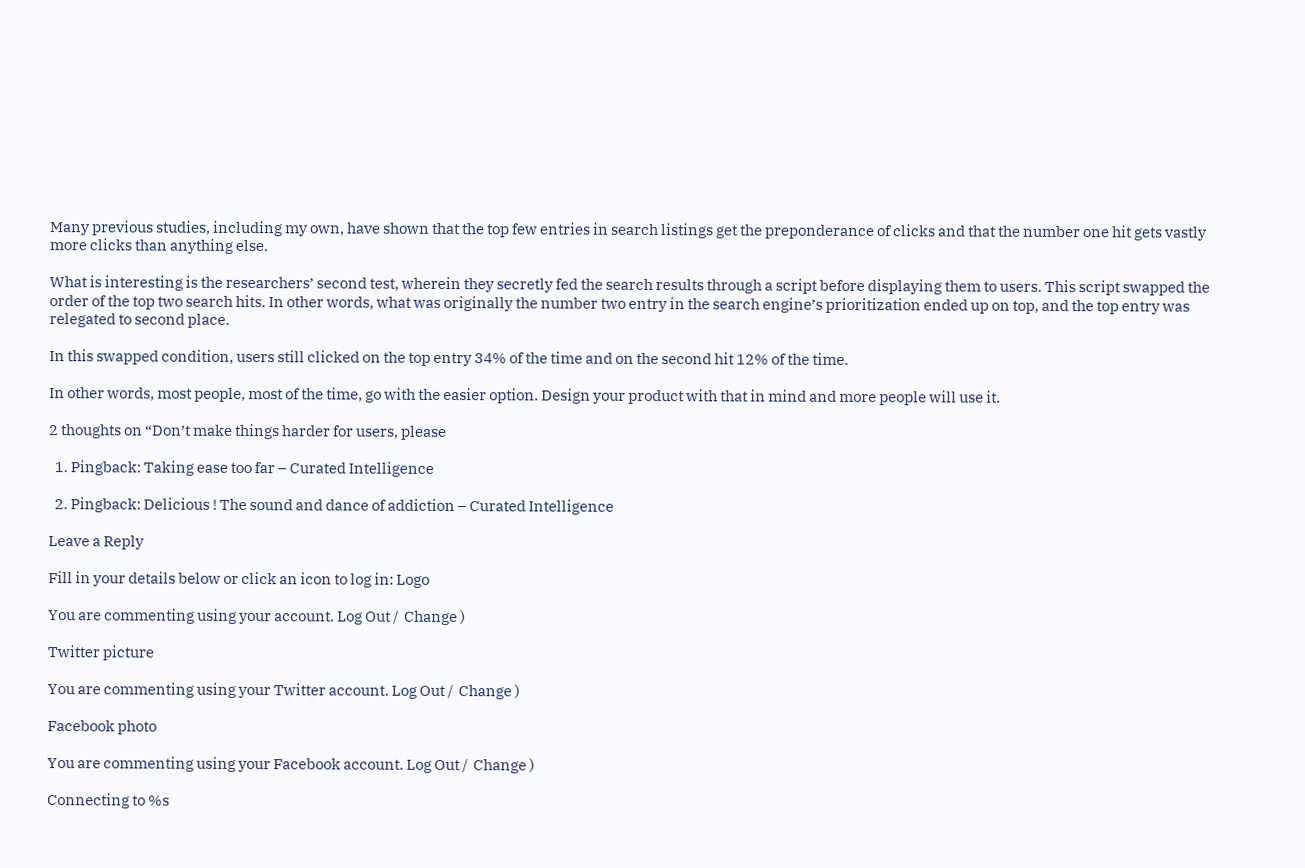Many previous studies, including my own, have shown that the top few entries in search listings get the preponderance of clicks and that the number one hit gets vastly more clicks than anything else.

What is interesting is the researchers’ second test, wherein they secretly fed the search results through a script before displaying them to users. This script swapped the order of the top two search hits. In other words, what was originally the number two entry in the search engine’s prioritization ended up on top, and the top entry was relegated to second place.

In this swapped condition, users still clicked on the top entry 34% of the time and on the second hit 12% of the time.

In other words, most people, most of the time, go with the easier option. Design your product with that in mind and more people will use it.

2 thoughts on “Don’t make things harder for users, please

  1. Pingback: Taking ease too far – Curated Intelligence

  2. Pingback: Delicious ! The sound and dance of addiction – Curated Intelligence

Leave a Reply

Fill in your details below or click an icon to log in: Logo

You are commenting using your account. Log Out /  Change )

Twitter picture

You are commenting using your Twitter account. Log Out /  Change )

Facebook photo

You are commenting using your Facebook account. Log Out /  Change )

Connecting to %s